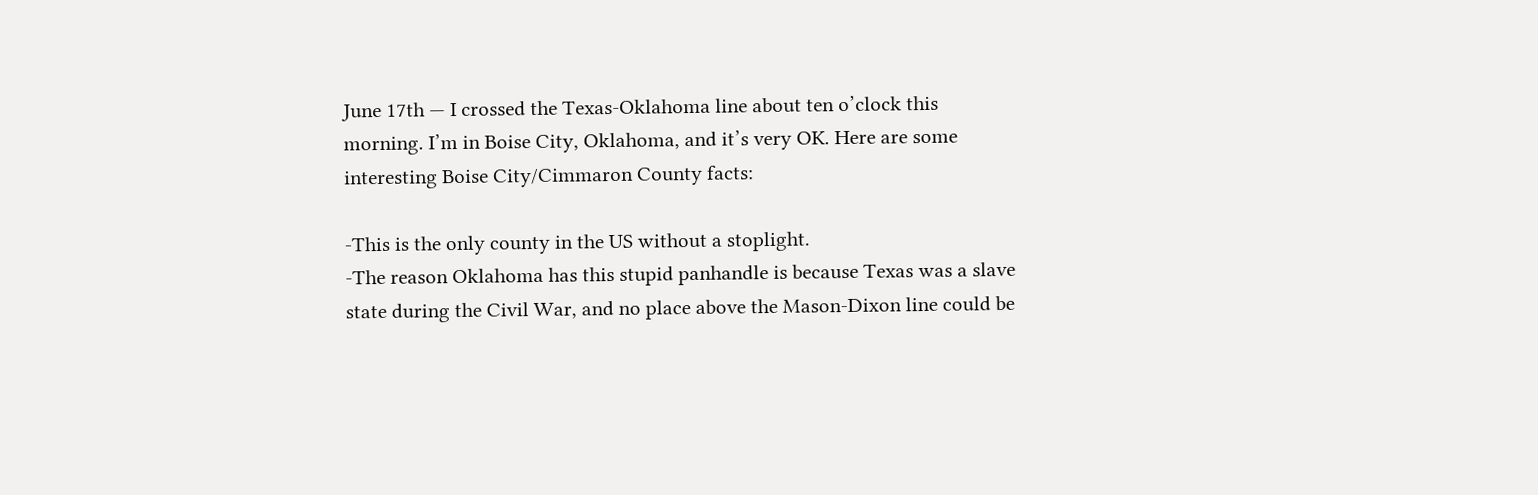June 17th — I crossed the Texas-Oklahoma line about ten o’clock this morning. I’m in Boise City, Oklahoma, and it’s very OK. Here are some interesting Boise City/Cimmaron County facts:

-This is the only county in the US without a stoplight.
-The reason Oklahoma has this stupid panhandle is because Texas was a slave state during the Civil War, and no place above the Mason-Dixon line could be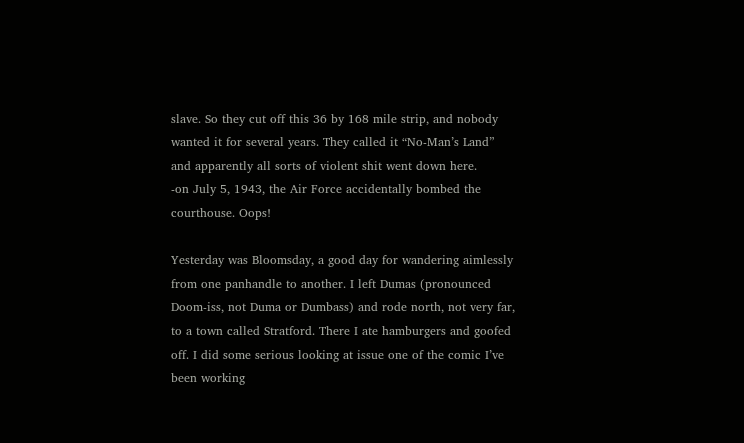slave. So they cut off this 36 by 168 mile strip, and nobody wanted it for several years. They called it “No-Man’s Land” and apparently all sorts of violent shit went down here.
-on July 5, 1943, the Air Force accidentally bombed the courthouse. Oops!

Yesterday was Bloomsday, a good day for wandering aimlessly from one panhandle to another. I left Dumas (pronounced Doom-iss, not Duma or Dumbass) and rode north, not very far, to a town called Stratford. There I ate hamburgers and goofed off. I did some serious looking at issue one of the comic I’ve been working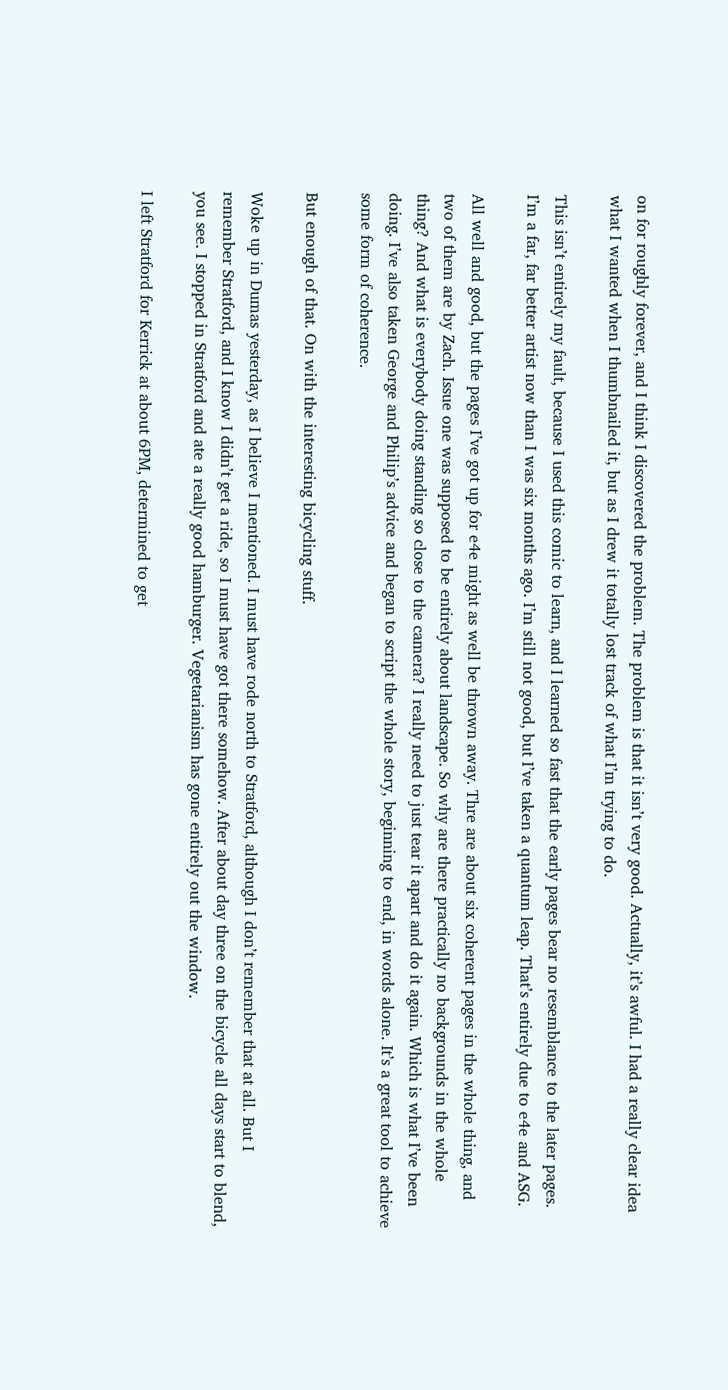on for roughly forever, and I think I discovered the problem. The problem is that it isn’t very good. Actually, it’s awful. I had a really clear idea what I wanted when I thumbnailed it, but as I drew it totally lost track of what I’m trying to do.

This isn’t entirely my fault, because I used this comic to learn, and I learned so fast that the early pages bear no resemblance to the later pages. I’m a far, far better artist now than I was six months ago. I’m still not good, but I’ve taken a quantum leap. That’s entirely due to e4e and ASG.

All well and good, but the pages I’ve got up for e4e might as well be thrown away. Thre are about six coherent pages in the whole thing, and two of them are by Zach. Issue one was supposed to be entirely about landscape. So why are there practically no backgrounds in the whole thing? And what is everybody doing standing so close to the camera? I really need to just tear it apart and do it again. Which is what I’ve been doing. I’ve also taken George and Philip’s advice and began to script the whole story, beginning to end, in words alone. It’s a great tool to achieve some form of coherence.

But enough of that. On with the interesting bicycling stuff.

Woke up in Dumas yesterday, as I believe I mentioned. I must have rode north to Stratford, although I don’t remember that at all. But I remember Stratford, and I know I didn’t get a ride, so I must have got there somehow. After about day three on the bicycle all days start to blend, you see. I stopped in Stratford and ate a really good hamburger. Vegetarianism has gone entirely out the window.

I left Stratford for Kerrick at about 6PM, determined to get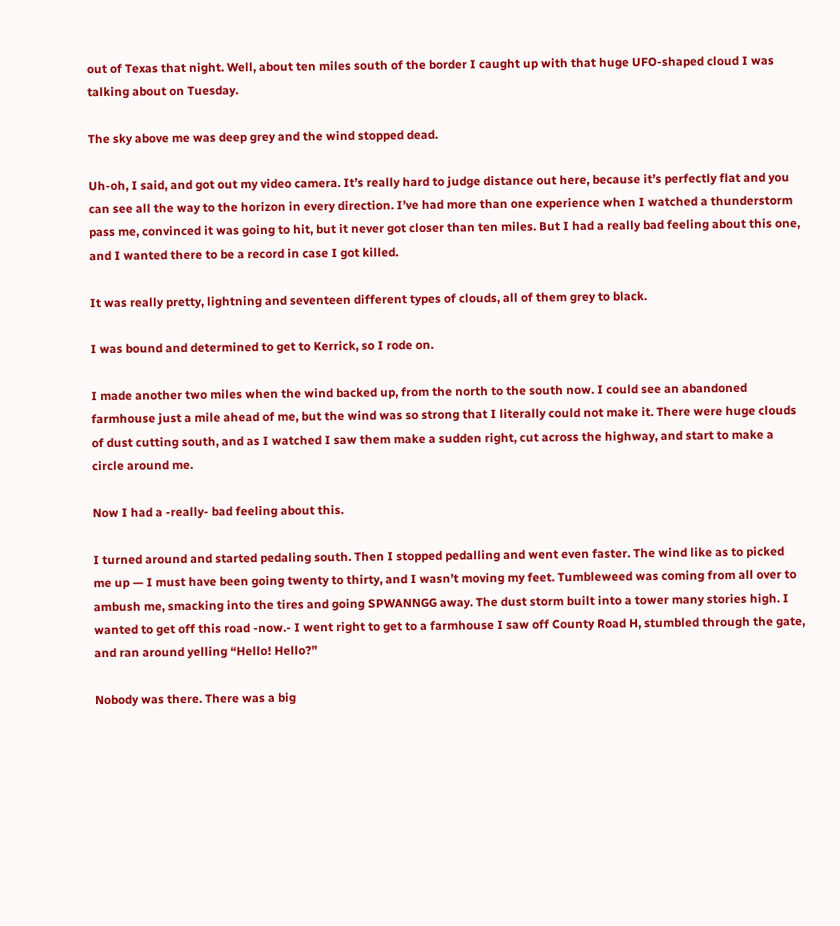out of Texas that night. Well, about ten miles south of the border I caught up with that huge UFO-shaped cloud I was talking about on Tuesday.

The sky above me was deep grey and the wind stopped dead.

Uh-oh, I said, and got out my video camera. It’s really hard to judge distance out here, because it’s perfectly flat and you can see all the way to the horizon in every direction. I’ve had more than one experience when I watched a thunderstorm pass me, convinced it was going to hit, but it never got closer than ten miles. But I had a really bad feeling about this one, and I wanted there to be a record in case I got killed.

It was really pretty, lightning and seventeen different types of clouds, all of them grey to black.

I was bound and determined to get to Kerrick, so I rode on.

I made another two miles when the wind backed up, from the north to the south now. I could see an abandoned farmhouse just a mile ahead of me, but the wind was so strong that I literally could not make it. There were huge clouds of dust cutting south, and as I watched I saw them make a sudden right, cut across the highway, and start to make a circle around me.

Now I had a -really- bad feeling about this.

I turned around and started pedaling south. Then I stopped pedalling and went even faster. The wind like as to picked me up — I must have been going twenty to thirty, and I wasn’t moving my feet. Tumbleweed was coming from all over to ambush me, smacking into the tires and going SPWANNGG away. The dust storm built into a tower many stories high. I wanted to get off this road -now.- I went right to get to a farmhouse I saw off County Road H, stumbled through the gate, and ran around yelling “Hello! Hello?”

Nobody was there. There was a big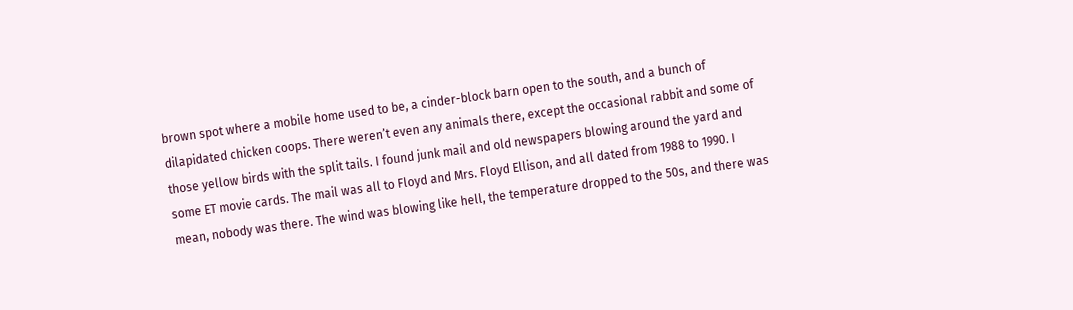brown spot where a mobile home used to be, a cinder-block barn open to the south, and a bunch of dilapidated chicken coops. There weren’t even any animals there, except the occasional rabbit and some of those yellow birds with the split tails. I found junk mail and old newspapers blowing around the yard and some ET movie cards. The mail was all to Floyd and Mrs. Floyd Ellison, and all dated from 1988 to 1990. I mean, nobody was there. The wind was blowing like hell, the temperature dropped to the 50s, and there was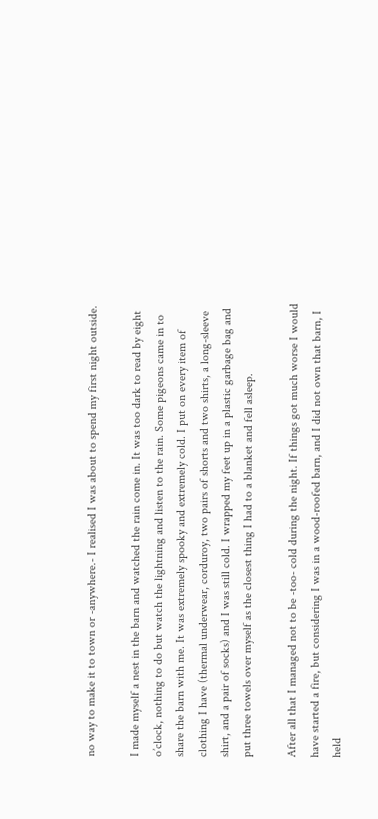no way to make it to town or -anywhere.- I realised I was about to spend my first night outside.

I made myself a nest in the barn and watched the rain come in. It was too dark to read by eight o’clock, nothing to do but watch the lightning and listen to the rain. Some pigeons came in to share the barn with me. It was extremely spooky and extremely cold. I put on every item of clothing I have (thermal underwear, corduroy, two pairs of shorts and two shirts, a long-sleeve shirt, and a pair of socks) and I was still cold. I wrapped my feet up in a plastic garbage bag and put three towels over myself as the closest thing I had to a blanket and fell asleep.

After all that I managed not to be -too- cold during the night. If things got much worse I would have started a fire, but considering I was in a wood-roofed barn, and I did not own that barn, I held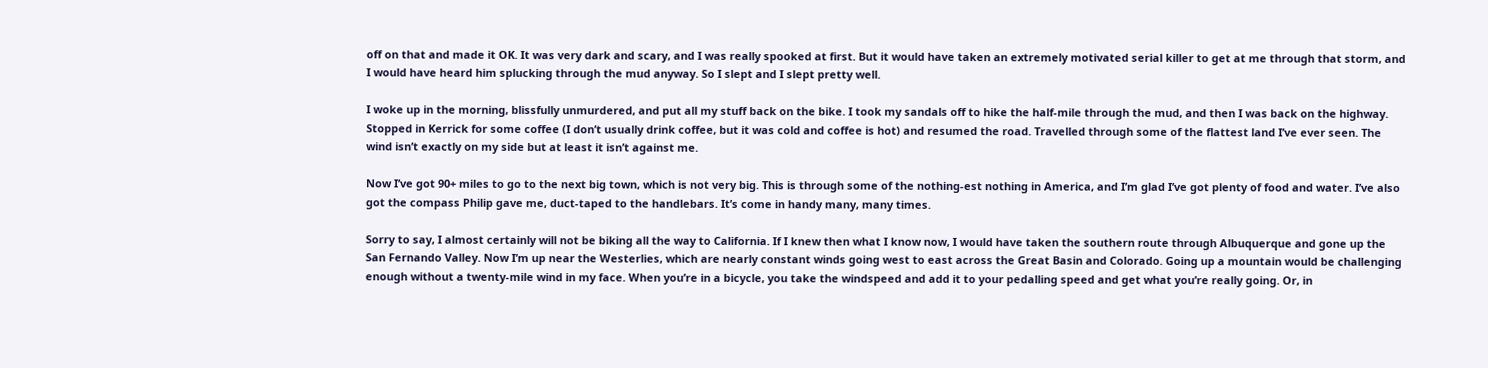off on that and made it OK. It was very dark and scary, and I was really spooked at first. But it would have taken an extremely motivated serial killer to get at me through that storm, and I would have heard him splucking through the mud anyway. So I slept and I slept pretty well.

I woke up in the morning, blissfully unmurdered, and put all my stuff back on the bike. I took my sandals off to hike the half-mile through the mud, and then I was back on the highway. Stopped in Kerrick for some coffee (I don’t usually drink coffee, but it was cold and coffee is hot) and resumed the road. Travelled through some of the flattest land I’ve ever seen. The wind isn’t exactly on my side but at least it isn’t against me.

Now I’ve got 90+ miles to go to the next big town, which is not very big. This is through some of the nothing-est nothing in America, and I’m glad I’ve got plenty of food and water. I’ve also got the compass Philip gave me, duct-taped to the handlebars. It’s come in handy many, many times.

Sorry to say, I almost certainly will not be biking all the way to California. If I knew then what I know now, I would have taken the southern route through Albuquerque and gone up the San Fernando Valley. Now I’m up near the Westerlies, which are nearly constant winds going west to east across the Great Basin and Colorado. Going up a mountain would be challenging enough without a twenty-mile wind in my face. When you’re in a bicycle, you take the windspeed and add it to your pedalling speed and get what you’re really going. Or, in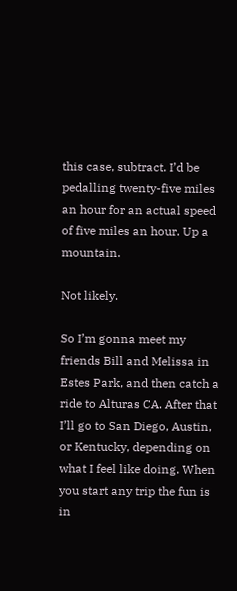this case, subtract. I’d be pedalling twenty-five miles an hour for an actual speed of five miles an hour. Up a mountain.

Not likely.

So I’m gonna meet my friends Bill and Melissa in Estes Park, and then catch a ride to Alturas CA. After that I’ll go to San Diego, Austin, or Kentucky, depending on what I feel like doing. When you start any trip the fun is in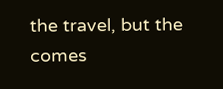the travel, but the comes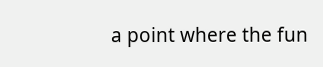a point where the fun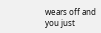wears off and you just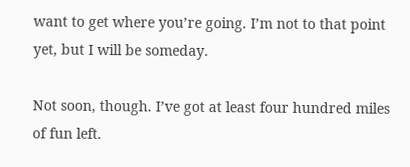want to get where you’re going. I’m not to that point yet, but I will be someday.

Not soon, though. I’ve got at least four hundred miles of fun left.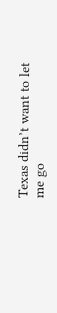Texas didn’t want to let me go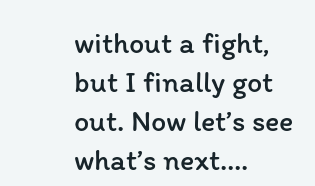without a fight, but I finally got out. Now let’s see what’s next….